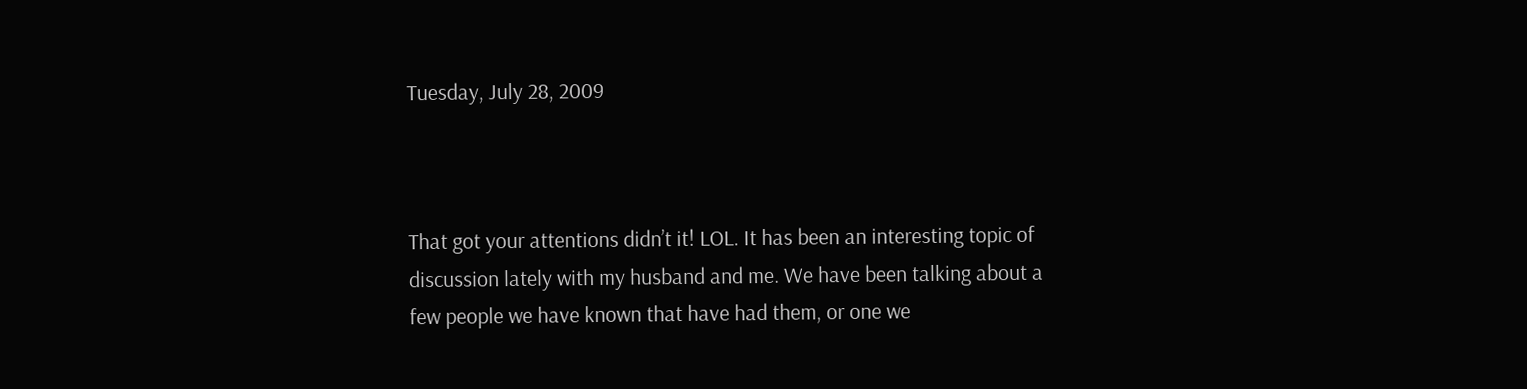Tuesday, July 28, 2009



That got your attentions didn’t it! LOL. It has been an interesting topic of discussion lately with my husband and me. We have been talking about a few people we have known that have had them, or one we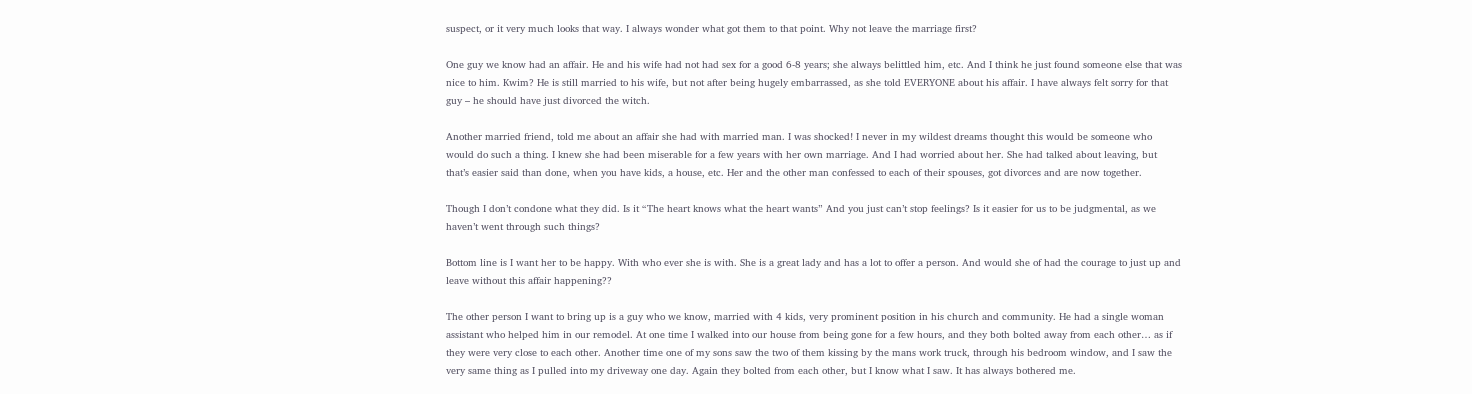suspect, or it very much looks that way. I always wonder what got them to that point. Why not leave the marriage first?

One guy we know had an affair. He and his wife had not had sex for a good 6-8 years; she always belittled him, etc. And I think he just found someone else that was nice to him. Kwim? He is still married to his wife, but not after being hugely embarrassed, as she told EVERYONE about his affair. I have always felt sorry for that guy – he should have just divorced the witch.

Another married friend, told me about an affair she had with married man. I was shocked! I never in my wildest dreams thought this would be someone who would do such a thing. I knew she had been miserable for a few years with her own marriage. And I had worried about her. She had talked about leaving, but that’s easier said than done, when you have kids, a house, etc. Her and the other man confessed to each of their spouses, got divorces and are now together.

Though I don’t condone what they did. Is it “The heart knows what the heart wants” And you just can’t stop feelings? Is it easier for us to be judgmental, as we haven’t went through such things?

Bottom line is I want her to be happy. With who ever she is with. She is a great lady and has a lot to offer a person. And would she of had the courage to just up and leave without this affair happening??

The other person I want to bring up is a guy who we know, married with 4 kids, very prominent position in his church and community. He had a single woman assistant who helped him in our remodel. At one time I walked into our house from being gone for a few hours, and they both bolted away from each other… as if they were very close to each other. Another time one of my sons saw the two of them kissing by the mans work truck, through his bedroom window, and I saw the very same thing as I pulled into my driveway one day. Again they bolted from each other, but I know what I saw. It has always bothered me.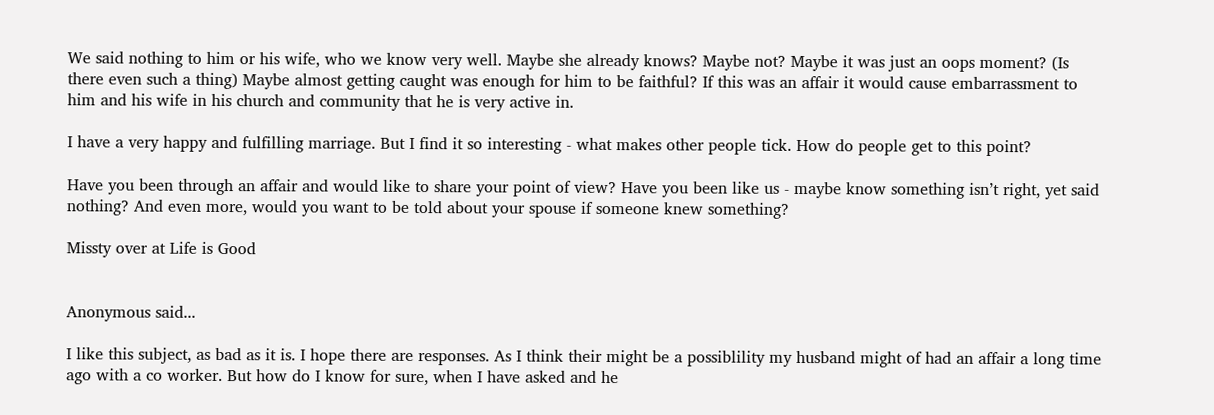We said nothing to him or his wife, who we know very well. Maybe she already knows? Maybe not? Maybe it was just an oops moment? (Is there even such a thing) Maybe almost getting caught was enough for him to be faithful? If this was an affair it would cause embarrassment to him and his wife in his church and community that he is very active in.

I have a very happy and fulfilling marriage. But I find it so interesting - what makes other people tick. How do people get to this point?

Have you been through an affair and would like to share your point of view? Have you been like us - maybe know something isn’t right, yet said nothing? And even more, would you want to be told about your spouse if someone knew something?

Missty over at Life is Good


Anonymous said...

I like this subject, as bad as it is. I hope there are responses. As I think their might be a possiblility my husband might of had an affair a long time ago with a co worker. But how do I know for sure, when I have asked and he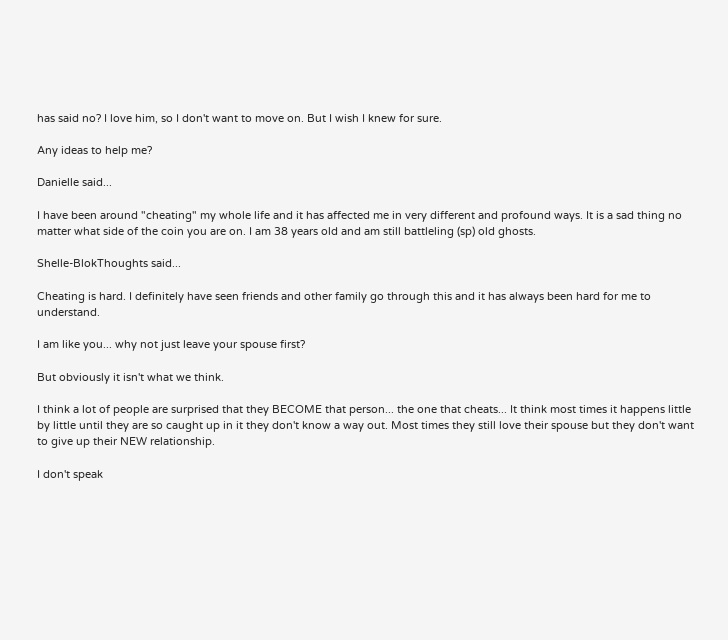has said no? I love him, so I don't want to move on. But I wish I knew for sure.

Any ideas to help me?

Danielle said...

I have been around "cheating" my whole life and it has affected me in very different and profound ways. It is a sad thing no matter what side of the coin you are on. I am 38 years old and am still battleling (sp) old ghosts.

Shelle-BlokThoughts said...

Cheating is hard. I definitely have seen friends and other family go through this and it has always been hard for me to understand.

I am like you... why not just leave your spouse first?

But obviously it isn't what we think.

I think a lot of people are surprised that they BECOME that person... the one that cheats... It think most times it happens little by little until they are so caught up in it they don't know a way out. Most times they still love their spouse but they don't want to give up their NEW relationship.

I don't speak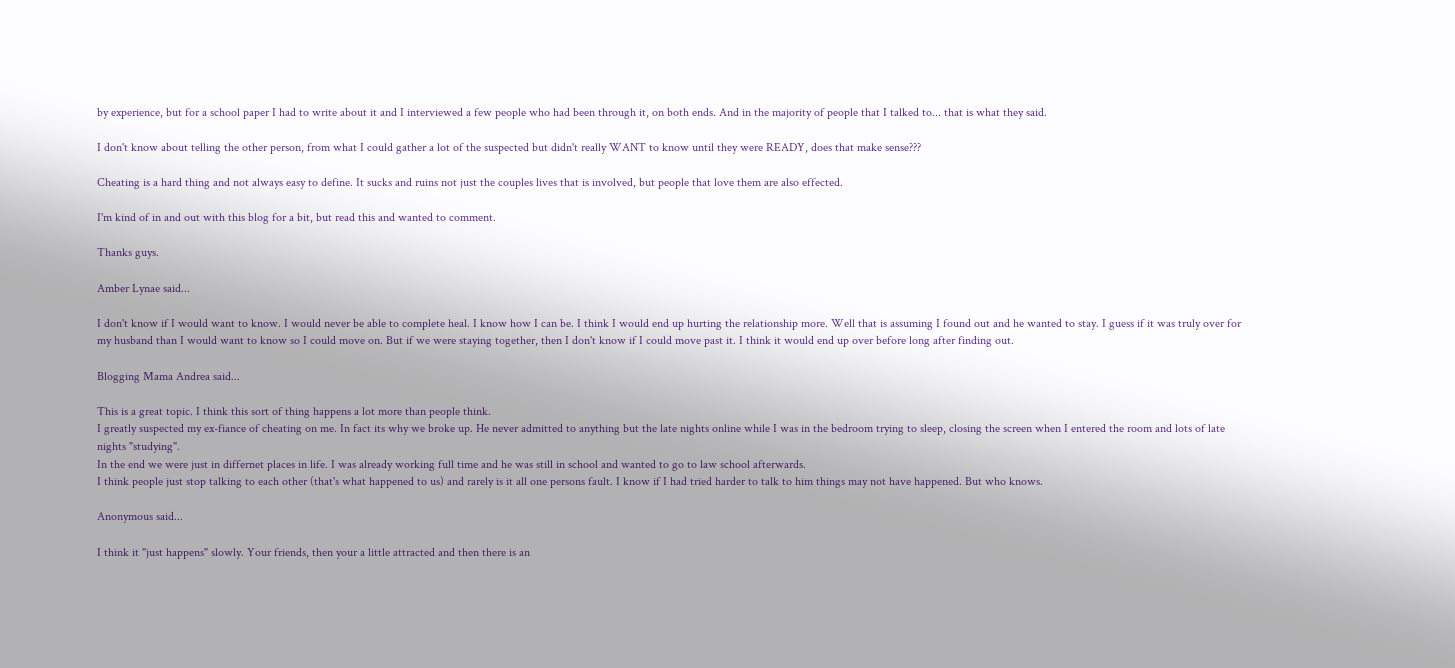by experience, but for a school paper I had to write about it and I interviewed a few people who had been through it, on both ends. And in the majority of people that I talked to... that is what they said.

I don't know about telling the other person, from what I could gather a lot of the suspected but didn't really WANT to know until they were READY, does that make sense???

Cheating is a hard thing and not always easy to define. It sucks and ruins not just the couples lives that is involved, but people that love them are also effected.

I'm kind of in and out with this blog for a bit, but read this and wanted to comment.

Thanks guys.

Amber Lynae said...

I don't know if I would want to know. I would never be able to complete heal. I know how I can be. I think I would end up hurting the relationship more. Well that is assuming I found out and he wanted to stay. I guess if it was truly over for my husband than I would want to know so I could move on. But if we were staying together, then I don't know if I could move past it. I think it would end up over before long after finding out.

Blogging Mama Andrea said...

This is a great topic. I think this sort of thing happens a lot more than people think.
I greatly suspected my ex-fiance of cheating on me. In fact its why we broke up. He never admitted to anything but the late nights online while I was in the bedroom trying to sleep, closing the screen when I entered the room and lots of late nights "studying".
In the end we were just in differnet places in life. I was already working full time and he was still in school and wanted to go to law school afterwards.
I think people just stop talking to each other (that's what happened to us) and rarely is it all one persons fault. I know if I had tried harder to talk to him things may not have happened. But who knows.

Anonymous said...

I think it "just happens" slowly. Your friends, then your a little attracted and then there is an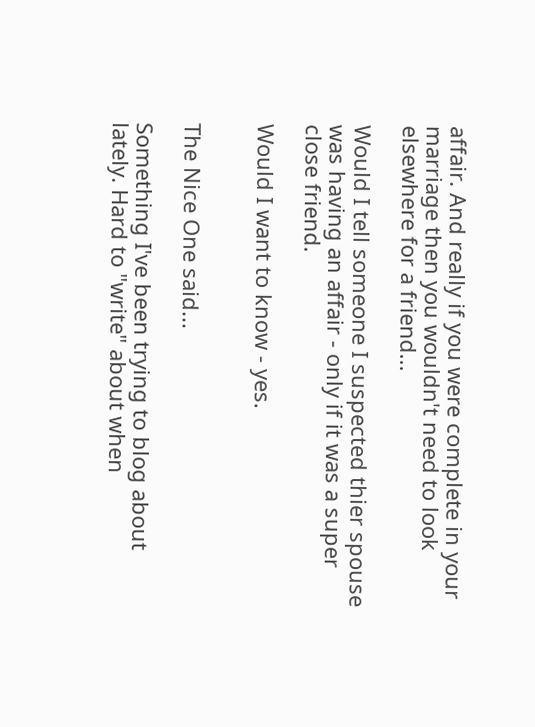affair. And really if you were complete in your marriage then you wouldn't need to look elsewhere for a friend...

Would I tell someone I suspected thier spouse was having an affair - only if it was a super close friend.

Would I want to know - yes.


The Nice One said...

Something I've been trying to blog about lately. Hard to "write" about when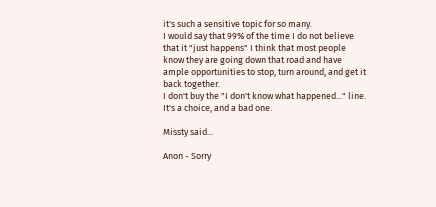it's such a sensitive topic for so many.
I would say that 99% of the time I do not believe that it "just happens" I think that most people know they are going down that road and have ample opportunities to stop, turn around, and get it back together.
I don't buy the "I don't know what happened..." line. It's a choice, and a bad one.

Missty said...

Anon - Sorry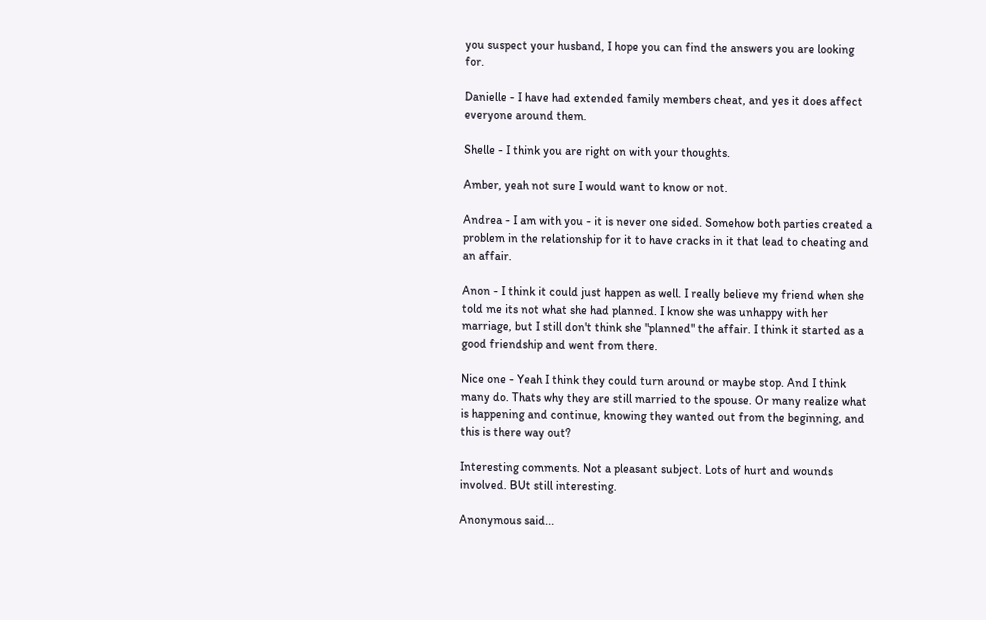you suspect your husband, I hope you can find the answers you are looking for.

Danielle - I have had extended family members cheat, and yes it does affect everyone around them.

Shelle - I think you are right on with your thoughts.

Amber, yeah not sure I would want to know or not.

Andrea - I am with you - it is never one sided. Somehow both parties created a problem in the relationship for it to have cracks in it that lead to cheating and an affair.

Anon - I think it could just happen as well. I really believe my friend when she told me its not what she had planned. I know she was unhappy with her marriage, but I still don't think she "planned" the affair. I think it started as a good friendship and went from there.

Nice one - Yeah I think they could turn around or maybe stop. And I think many do. Thats why they are still married to the spouse. Or many realize what is happening and continue, knowing they wanted out from the beginning, and this is there way out?

Interesting comments. Not a pleasant subject. Lots of hurt and wounds involved. BUt still interesting.

Anonymous said...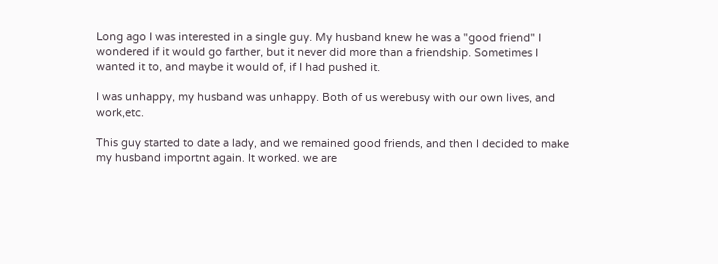Long ago I was interested in a single guy. My husband knew he was a "good friend" I wondered if it would go farther, but it never did more than a friendship. Sometimes I wanted it to, and maybe it would of, if I had pushed it.

I was unhappy, my husband was unhappy. Both of us werebusy with our own lives, and work,etc.

This guy started to date a lady, and we remained good friends, and then I decided to make my husband importnt again. It worked. we are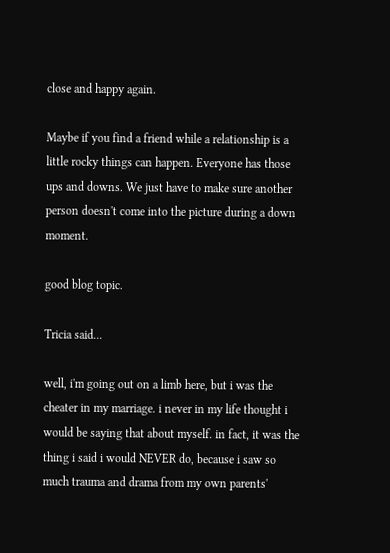close and happy again.

Maybe if you find a friend while a relationship is a little rocky things can happen. Everyone has those ups and downs. We just have to make sure another person doesn't come into the picture during a down moment.

good blog topic.

Tricia said...

well, i'm going out on a limb here, but i was the cheater in my marriage. i never in my life thought i would be saying that about myself. in fact, it was the thing i said i would NEVER do, because i saw so much trauma and drama from my own parents'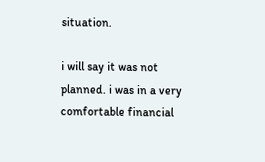situation.

i will say it was not planned. i was in a very comfortable financial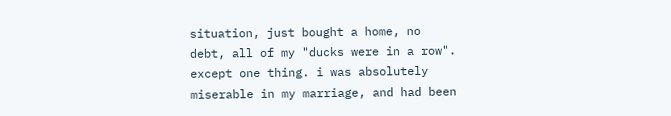situation, just bought a home, no debt, all of my "ducks were in a row". except one thing. i was absolutely miserable in my marriage, and had been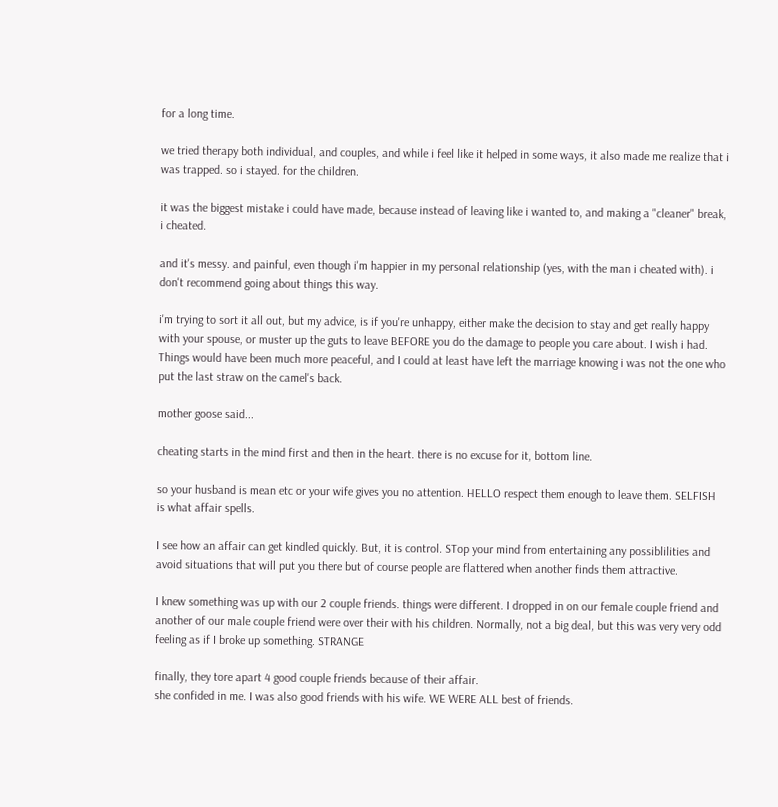for a long time.

we tried therapy both individual, and couples, and while i feel like it helped in some ways, it also made me realize that i was trapped. so i stayed. for the children.

it was the biggest mistake i could have made, because instead of leaving like i wanted to, and making a "cleaner" break, i cheated.

and it's messy. and painful, even though i'm happier in my personal relationship (yes, with the man i cheated with). i don't recommend going about things this way.

i'm trying to sort it all out, but my advice, is if you're unhappy, either make the decision to stay and get really happy with your spouse, or muster up the guts to leave BEFORE you do the damage to people you care about. I wish i had. Things would have been much more peaceful, and I could at least have left the marriage knowing i was not the one who put the last straw on the camel's back.

mother goose said...

cheating starts in the mind first and then in the heart. there is no excuse for it, bottom line.

so your husband is mean etc or your wife gives you no attention. HELLO respect them enough to leave them. SELFISH is what affair spells.

I see how an affair can get kindled quickly. But, it is control. STop your mind from entertaining any possiblilities and avoid situations that will put you there but of course people are flattered when another finds them attractive.

I knew something was up with our 2 couple friends. things were different. I dropped in on our female couple friend and another of our male couple friend were over their with his children. Normally, not a big deal, but this was very very odd feeling as if I broke up something. STRANGE

finally, they tore apart 4 good couple friends because of their affair.
she confided in me. I was also good friends with his wife. WE WERE ALL best of friends.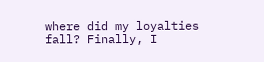where did my loyalties fall? Finally, I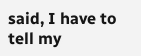said, I have to tell my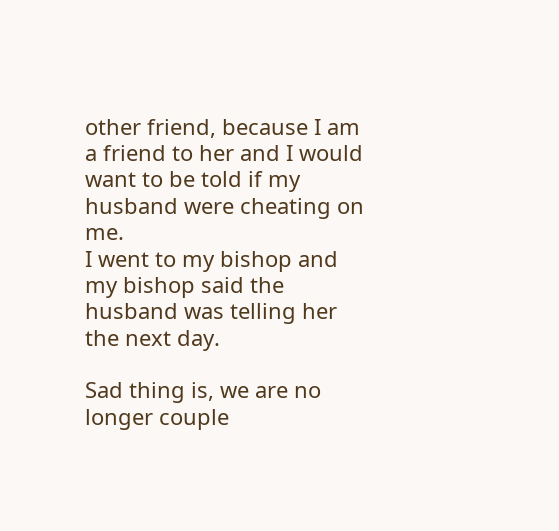other friend, because I am a friend to her and I would want to be told if my husband were cheating on me.
I went to my bishop and my bishop said the husband was telling her the next day.

Sad thing is, we are no longer couple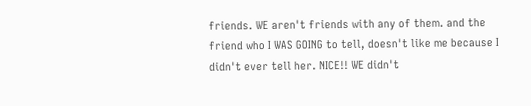friends. WE aren't friends with any of them. and the friend who I WAS GOING to tell, doesn't like me because I didn't ever tell her. NICE!! WE didn't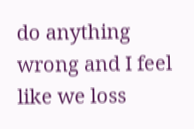do anything wrong and I feel like we loss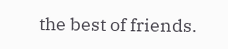the best of friends.